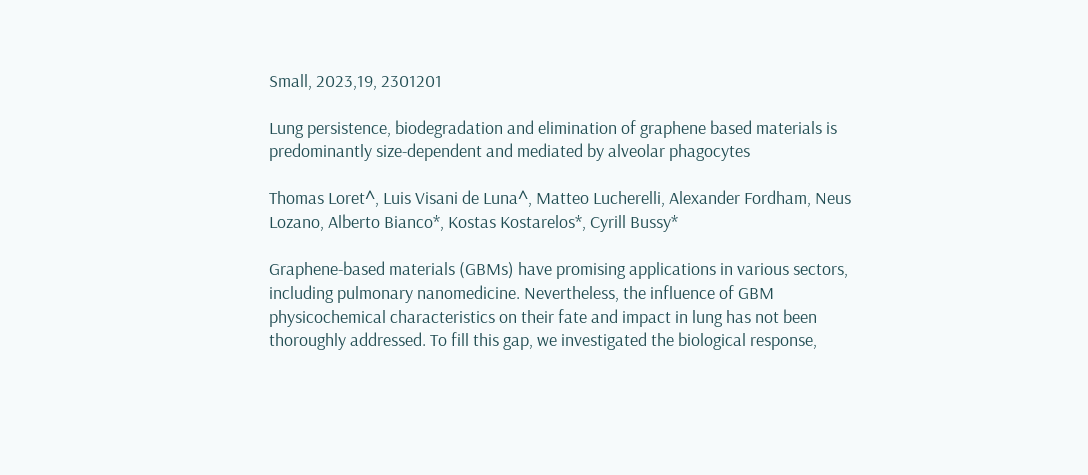Small, 2023,19, 2301201

Lung persistence, biodegradation and elimination of graphene based materials is predominantly size-dependent and mediated by alveolar phagocytes

Thomas Loret^, Luis Visani de Luna^, Matteo Lucherelli, Alexander Fordham, Neus Lozano, Alberto Bianco*, Kostas Kostarelos*, Cyrill Bussy*

Graphene-based materials (GBMs) have promising applications in various sectors, including pulmonary nanomedicine. Nevertheless, the influence of GBM physicochemical characteristics on their fate and impact in lung has not been thoroughly addressed. To fill this gap, we investigated the biological response,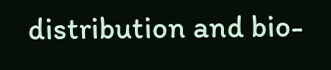distribution and bio-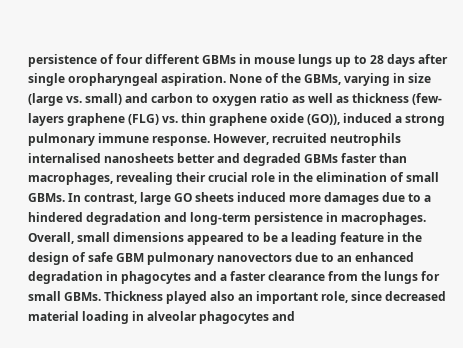persistence of four different GBMs in mouse lungs up to 28 days after single oropharyngeal aspiration. None of the GBMs, varying in size (large vs. small) and carbon to oxygen ratio as well as thickness (few-layers graphene (FLG) vs. thin graphene oxide (GO)), induced a strong pulmonary immune response. However, recruited neutrophils internalised nanosheets better and degraded GBMs faster than macrophages, revealing their crucial role in the elimination of small GBMs. In contrast, large GO sheets induced more damages due to a hindered degradation and long-term persistence in macrophages. Overall, small dimensions appeared to be a leading feature in the design of safe GBM pulmonary nanovectors due to an enhanced degradation in phagocytes and a faster clearance from the lungs for small GBMs. Thickness played also an important role, since decreased material loading in alveolar phagocytes and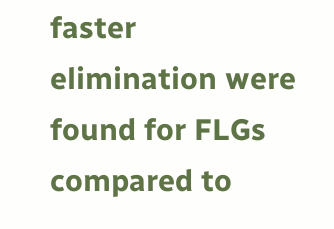faster elimination were found for FLGs compared to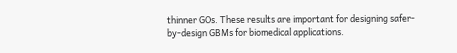thinner GOs. These results are important for designing safer-by-design GBMs for biomedical applications.